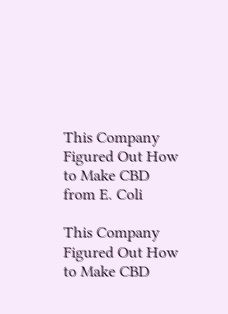This Company Figured Out How to Make CBD from E. Coli

This Company Figured Out How to Make CBD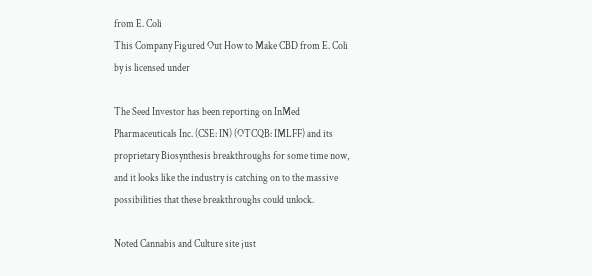from E. Coli
This Company Figured Out How to Make CBD from E. Coli
by is licensed under

The Seed Investor has been reporting on InMed Pharmaceuticals Inc. (CSE: IN) (OTCQB: IMLFF) and its proprietary Biosynthesis breakthroughs for some time now, and it looks like the industry is catching on to the massive possibilities that these breakthroughs could unlock.

Noted Cannabis and Culture site just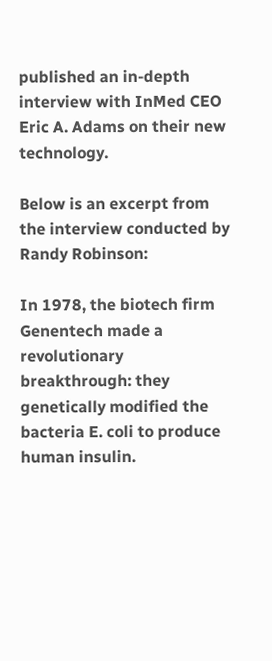published an in-depth interview with InMed CEO Eric A. Adams on their new technology.

Below is an excerpt from the interview conducted by Randy Robinson:

In 1978, the biotech firm Genentech made a revolutionary breakthrough: they genetically modified the bacteria E. coli to produce human insulin.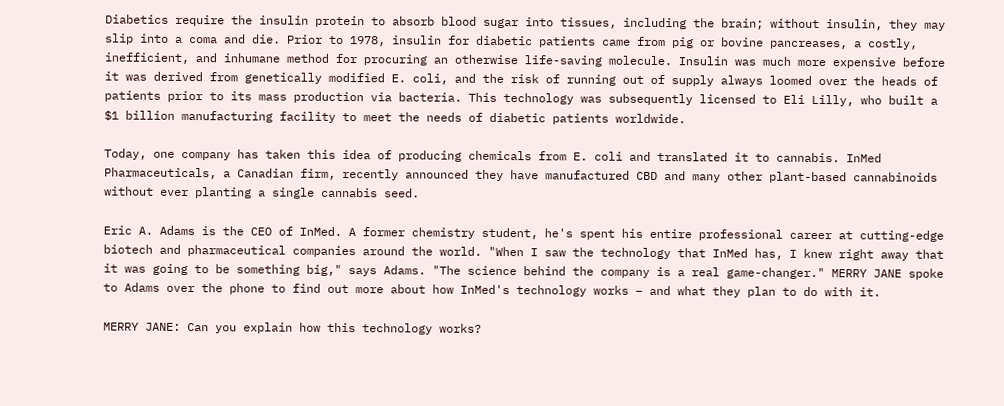Diabetics require the insulin protein to absorb blood sugar into tissues, including the brain; without insulin, they may slip into a coma and die. Prior to 1978, insulin for diabetic patients came from pig or bovine pancreases, a costly, inefficient, and inhumane method for procuring an otherwise life-saving molecule. Insulin was much more expensive before it was derived from genetically modified E. coli, and the risk of running out of supply always loomed over the heads of patients prior to its mass production via bacteria. This technology was subsequently licensed to Eli Lilly, who built a $1 billion manufacturing facility to meet the needs of diabetic patients worldwide.

Today, one company has taken this idea of producing chemicals from E. coli and translated it to cannabis. InMed Pharmaceuticals, a Canadian firm, recently announced they have manufactured CBD and many other plant-based cannabinoids without ever planting a single cannabis seed.

Eric A. Adams is the CEO of InMed. A former chemistry student, he's spent his entire professional career at cutting-edge biotech and pharmaceutical companies around the world. "When I saw the technology that InMed has, I knew right away that it was going to be something big," says Adams. "The science behind the company is a real game-changer." MERRY JANE spoke to Adams over the phone to find out more about how InMed's technology works – and what they plan to do with it.

MERRY JANE: Can you explain how this technology works?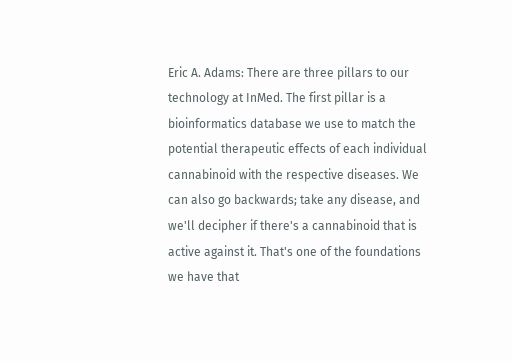Eric A. Adams: There are three pillars to our technology at InMed. The first pillar is a bioinformatics database we use to match the potential therapeutic effects of each individual cannabinoid with the respective diseases. We can also go backwards; take any disease, and we'll decipher if there's a cannabinoid that is active against it. That's one of the foundations we have that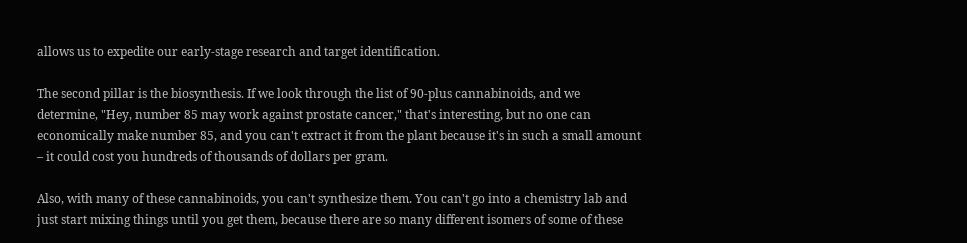allows us to expedite our early-stage research and target identification.

The second pillar is the biosynthesis. If we look through the list of 90-plus cannabinoids, and we determine, "Hey, number 85 may work against prostate cancer," that's interesting, but no one can economically make number 85, and you can't extract it from the plant because it's in such a small amount – it could cost you hundreds of thousands of dollars per gram.

Also, with many of these cannabinoids, you can't synthesize them. You can't go into a chemistry lab and just start mixing things until you get them, because there are so many different isomers of some of these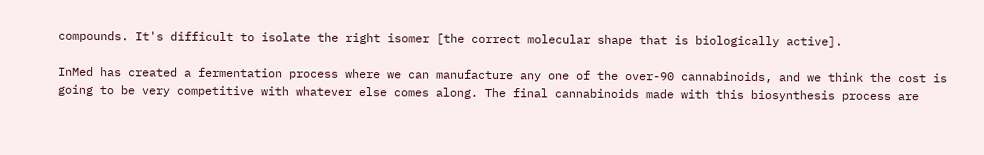compounds. It's difficult to isolate the right isomer [the correct molecular shape that is biologically active].

InMed has created a fermentation process where we can manufacture any one of the over-90 cannabinoids, and we think the cost is going to be very competitive with whatever else comes along. The final cannabinoids made with this biosynthesis process are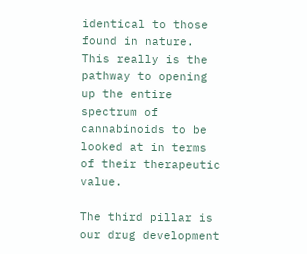identical to those found in nature. This really is the pathway to opening up the entire spectrum of cannabinoids to be looked at in terms of their therapeutic value.

The third pillar is our drug development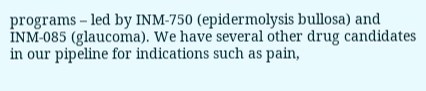programs – led by INM-750 (epidermolysis bullosa) and INM-085 (glaucoma). We have several other drug candidates in our pipeline for indications such as pain,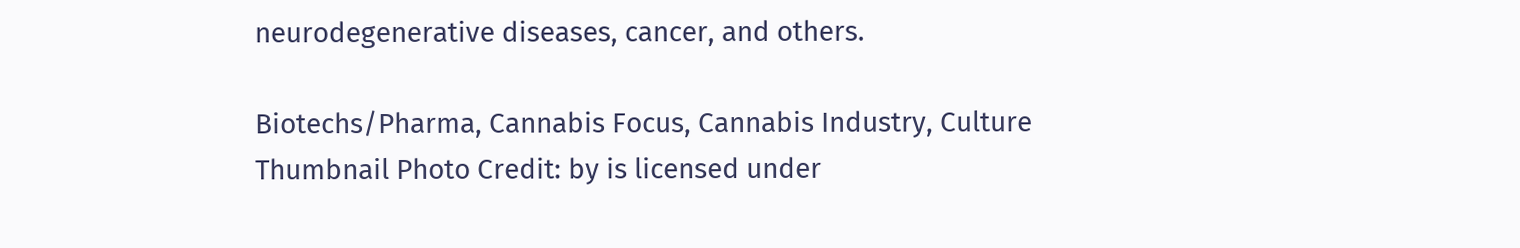neurodegenerative diseases, cancer, and others.

Biotechs/Pharma, Cannabis Focus, Cannabis Industry, Culture
Thumbnail Photo Credit: by is licensed under